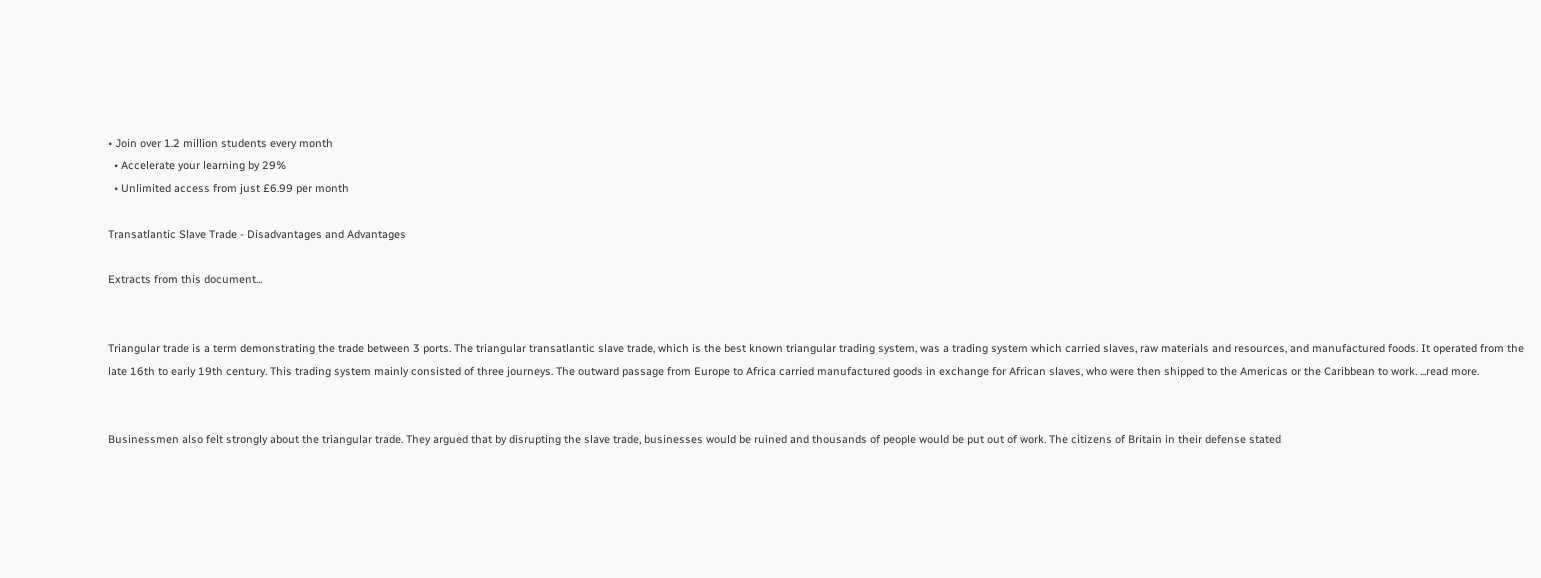• Join over 1.2 million students every month
  • Accelerate your learning by 29%
  • Unlimited access from just £6.99 per month

Transatlantic Slave Trade - Disadvantages and Advantages

Extracts from this document...


Triangular trade is a term demonstrating the trade between 3 ports. The triangular transatlantic slave trade, which is the best known triangular trading system, was a trading system which carried slaves, raw materials and resources, and manufactured foods. It operated from the late 16th to early 19th century. This trading system mainly consisted of three journeys. The outward passage from Europe to Africa carried manufactured goods in exchange for African slaves, who were then shipped to the Americas or the Caribbean to work. ...read more.


Businessmen also felt strongly about the triangular trade. They argued that by disrupting the slave trade, businesses would be ruined and thousands of people would be put out of work. The citizens of Britain in their defense stated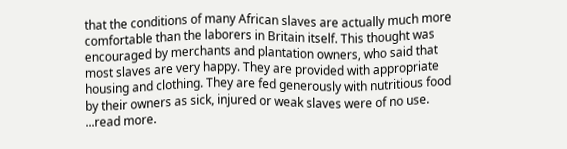that the conditions of many African slaves are actually much more comfortable than the laborers in Britain itself. This thought was encouraged by merchants and plantation owners, who said that most slaves are very happy. They are provided with appropriate housing and clothing. They are fed generously with nutritious food by their owners as sick, injured or weak slaves were of no use. ...read more.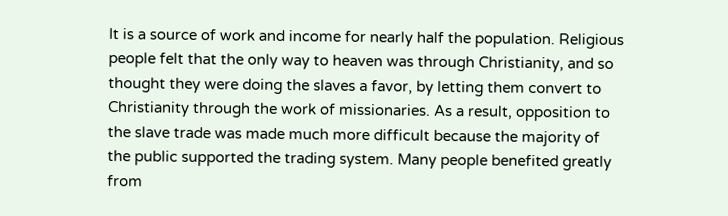It is a source of work and income for nearly half the population. Religious people felt that the only way to heaven was through Christianity, and so thought they were doing the slaves a favor, by letting them convert to Christianity through the work of missionaries. As a result, opposition to the slave trade was made much more difficult because the majority of the public supported the trading system. Many people benefited greatly from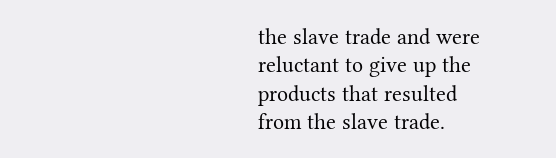the slave trade and were reluctant to give up the products that resulted from the slave trade.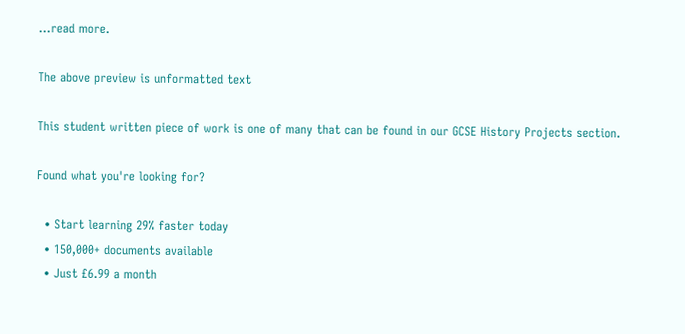...read more.

The above preview is unformatted text

This student written piece of work is one of many that can be found in our GCSE History Projects section.

Found what you're looking for?

  • Start learning 29% faster today
  • 150,000+ documents available
  • Just £6.99 a month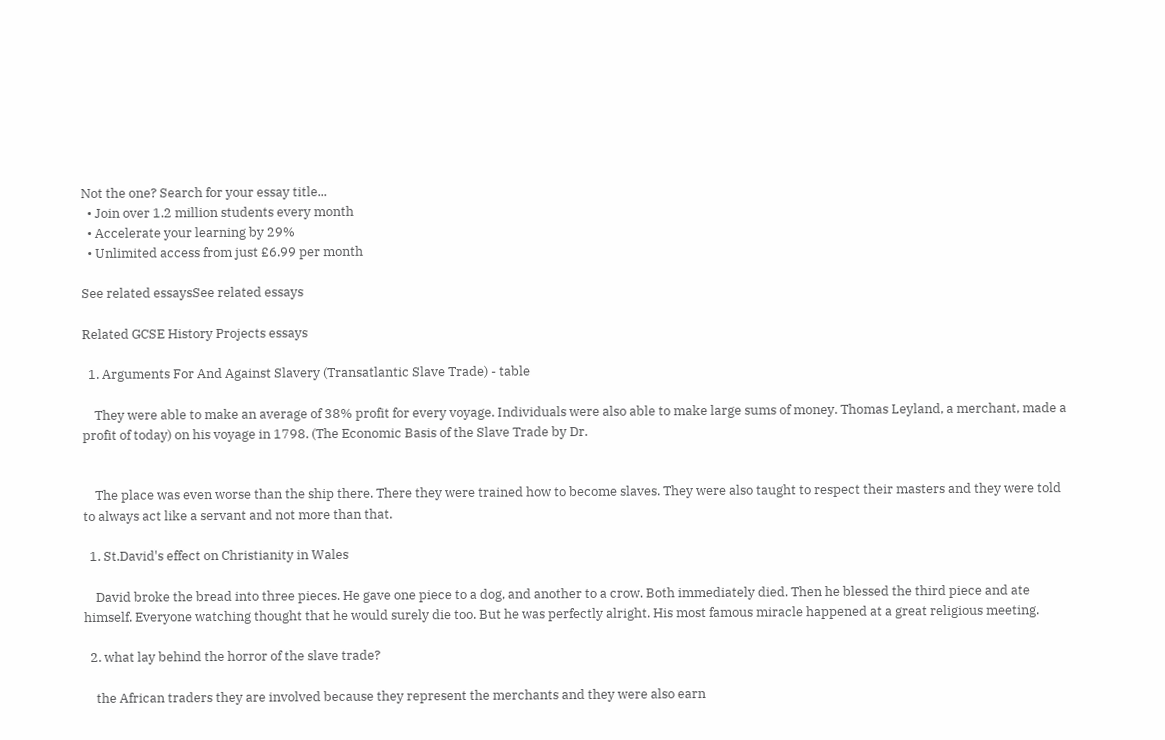Not the one? Search for your essay title...
  • Join over 1.2 million students every month
  • Accelerate your learning by 29%
  • Unlimited access from just £6.99 per month

See related essaysSee related essays

Related GCSE History Projects essays

  1. Arguments For And Against Slavery (Transatlantic Slave Trade) - table

    They were able to make an average of 38% profit for every voyage. Individuals were also able to make large sums of money. Thomas Leyland, a merchant, made a profit of today) on his voyage in 1798. (The Economic Basis of the Slave Trade by Dr.


    The place was even worse than the ship there. There they were trained how to become slaves. They were also taught to respect their masters and they were told to always act like a servant and not more than that.

  1. St.David's effect on Christianity in Wales

    David broke the bread into three pieces. He gave one piece to a dog, and another to a crow. Both immediately died. Then he blessed the third piece and ate himself. Everyone watching thought that he would surely die too. But he was perfectly alright. His most famous miracle happened at a great religious meeting.

  2. what lay behind the horror of the slave trade?

    the African traders they are involved because they represent the merchants and they were also earn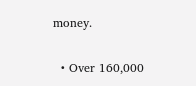money.

  • Over 160,000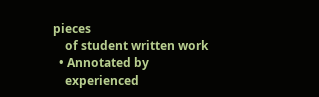pieces
    of student written work
  • Annotated by
    experienced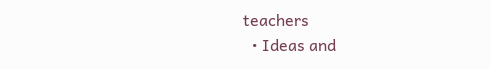teachers
  • Ideas and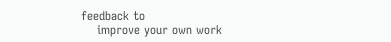feedback to
    improve your own work